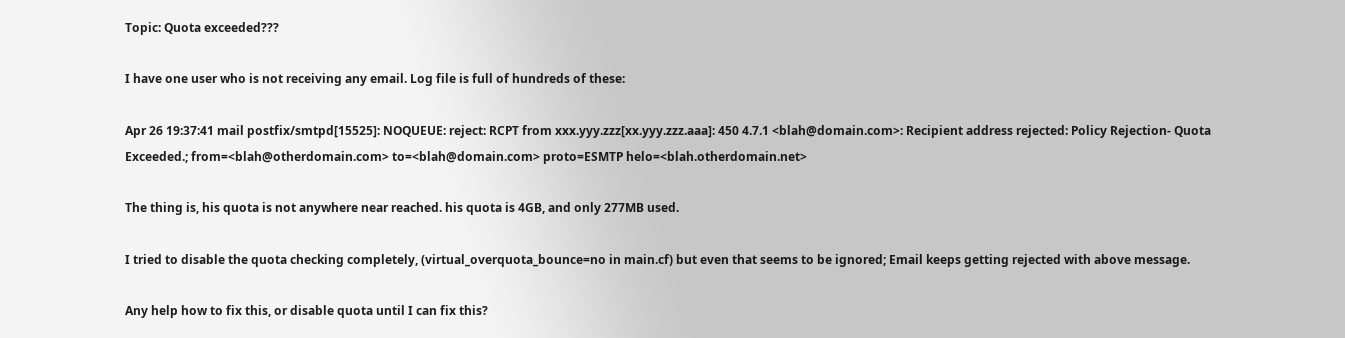Topic: Quota exceeded???

I have one user who is not receiving any email. Log file is full of hundreds of these:

Apr 26 19:37:41 mail postfix/smtpd[15525]: NOQUEUE: reject: RCPT from xxx.yyy.zzz[xx.yyy.zzz.aaa]: 450 4.7.1 <blah@domain.com>: Recipient address rejected: Policy Rejection- Quota Exceeded.; from=<blah@otherdomain.com> to=<blah@domain.com> proto=ESMTP helo=<blah.otherdomain.net>

The thing is, his quota is not anywhere near reached. his quota is 4GB, and only 277MB used.

I tried to disable the quota checking completely, (virtual_overquota_bounce=no in main.cf) but even that seems to be ignored; Email keeps getting rejected with above message.

Any help how to fix this, or disable quota until I can fix this?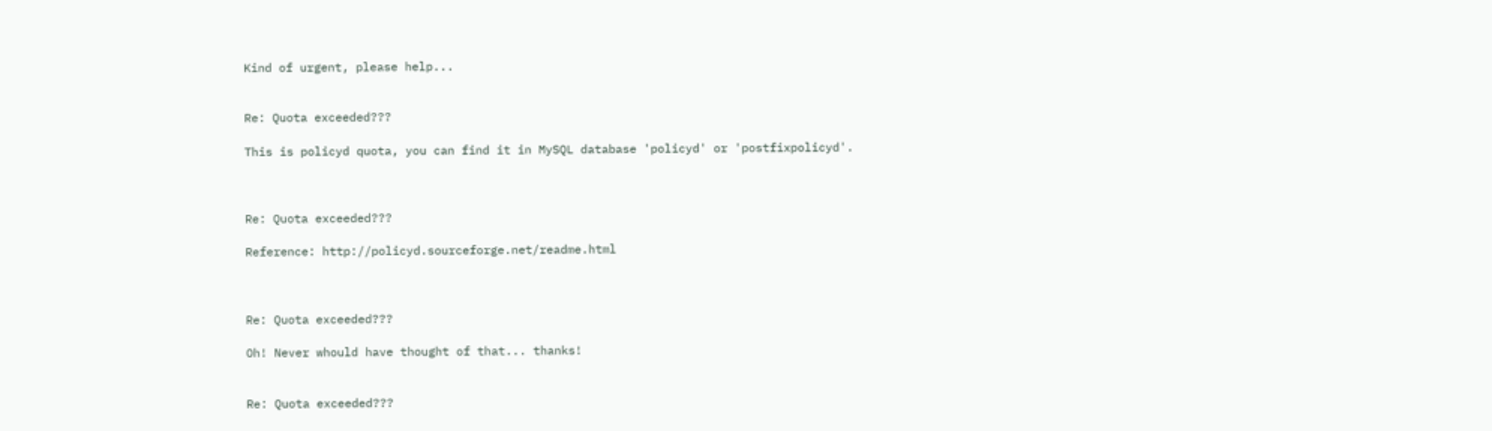Kind of urgent, please help...


Re: Quota exceeded???

This is policyd quota, you can find it in MySQL database 'policyd' or 'postfixpolicyd'.



Re: Quota exceeded???

Reference: http://policyd.sourceforge.net/readme.html



Re: Quota exceeded???

Oh! Never whould have thought of that... thanks!


Re: Quota exceeded???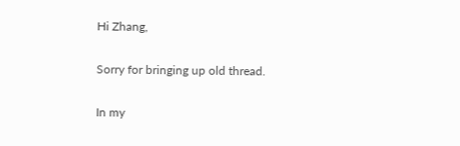Hi Zhang,

Sorry for bringing up old thread.

In my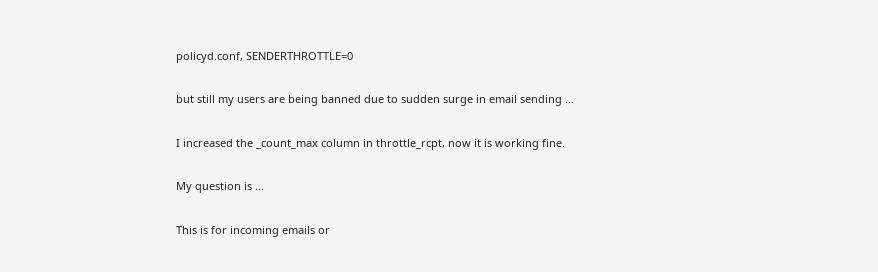policyd.conf, SENDERTHROTTLE=0

but still my users are being banned due to sudden surge in email sending ...

I increased the _count_max column in throttle_rcpt, now it is working fine.

My question is ...

This is for incoming emails or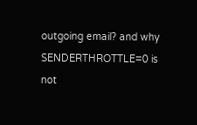outgoing email? and why SENDERTHROTTLE=0 is not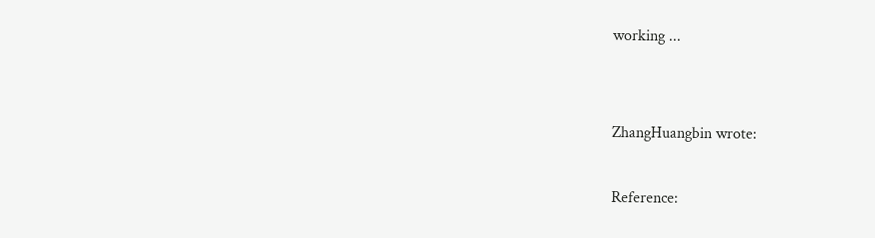working ...


ZhangHuangbin wrote:

Reference: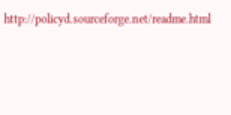http://policyd.sourceforge.net/readme.html